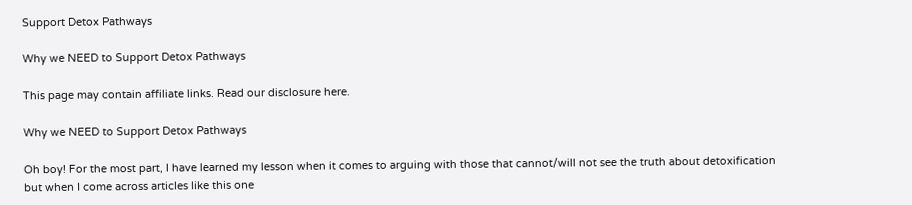Support Detox Pathways

Why we NEED to Support Detox Pathways

This page may contain affiliate links. Read our disclosure here.

Why we NEED to Support Detox Pathways

Oh boy! For the most part, I have learned my lesson when it comes to arguing with those that cannot/will not see the truth about detoxification but when I come across articles like this one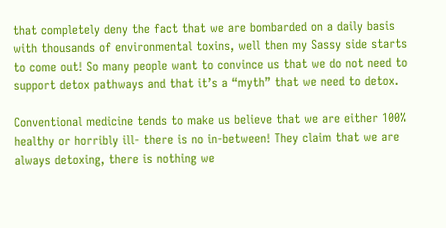that completely deny the fact that we are bombarded on a daily basis with thousands of environmental toxins, well then my Sassy side starts to come out! So many people want to convince us that we do not need to support detox pathways and that it’s a “myth” that we need to detox.

Conventional medicine tends to make us believe that we are either 100% healthy or horribly ill- there is no in-between! They claim that we are always detoxing, there is nothing we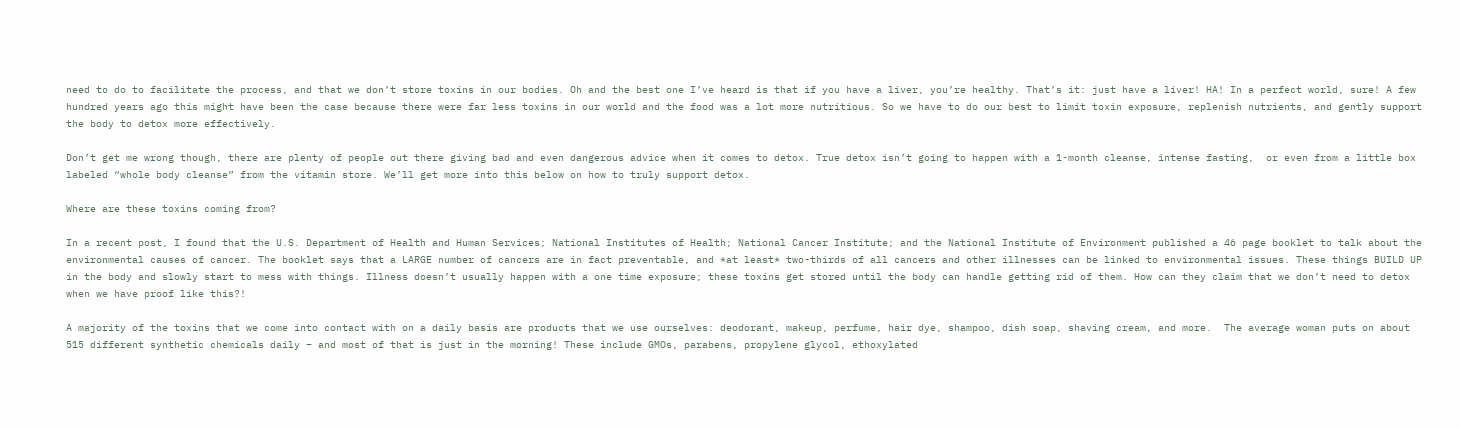need to do to facilitate the process, and that we don’t store toxins in our bodies. Oh and the best one I’ve heard is that if you have a liver, you’re healthy. That’s it: just have a liver! HA! In a perfect world, sure! A few hundred years ago this might have been the case because there were far less toxins in our world and the food was a lot more nutritious. So we have to do our best to limit toxin exposure, replenish nutrients, and gently support the body to detox more effectively.

Don’t get me wrong though, there are plenty of people out there giving bad and even dangerous advice when it comes to detox. True detox isn’t going to happen with a 1-month cleanse, intense fasting,  or even from a little box labeled “whole body cleanse” from the vitamin store. We’ll get more into this below on how to truly support detox.

Where are these toxins coming from?

In a recent post, I found that the U.S. Department of Health and Human Services; National Institutes of Health; National Cancer Institute; and the National Institute of Environment published a 46 page booklet to talk about the environmental causes of cancer. The booklet says that a LARGE number of cancers are in fact preventable, and *at least* two-thirds of all cancers and other illnesses can be linked to environmental issues. These things BUILD UP in the body and slowly start to mess with things. Illness doesn’t usually happen with a one time exposure; these toxins get stored until the body can handle getting rid of them. How can they claim that we don’t need to detox when we have proof like this?!

A majority of the toxins that we come into contact with on a daily basis are products that we use ourselves: deodorant, makeup, perfume, hair dye, shampoo, dish soap, shaving cream, and more.  The average woman puts on about 515 different synthetic chemicals daily – and most of that is just in the morning! These include GMOs, parabens, propylene glycol, ethoxylated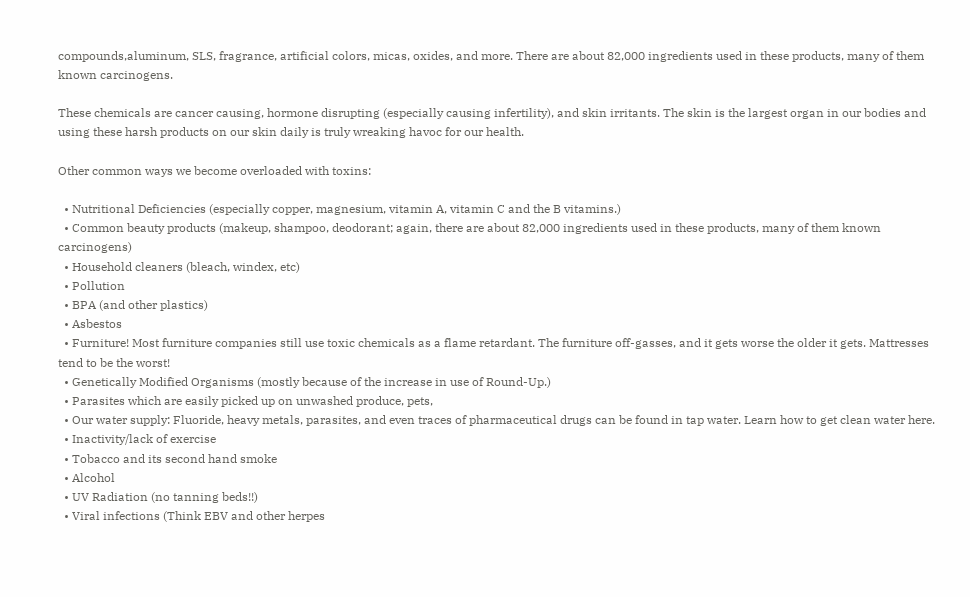compounds,aluminum, SLS, fragrance, artificial colors, micas, oxides, and more. There are about 82,000 ingredients used in these products, many of them known carcinogens.

These chemicals are cancer causing, hormone disrupting (especially causing infertility), and skin irritants. The skin is the largest organ in our bodies and using these harsh products on our skin daily is truly wreaking havoc for our health.

Other common ways we become overloaded with toxins:

  • Nutritional Deficiencies (especially copper, magnesium, vitamin A, vitamin C and the B vitamins.)
  • Common beauty products (makeup, shampoo, deodorant; again, there are about 82,000 ingredients used in these products, many of them known carcinogens)
  • Household cleaners (bleach, windex, etc)
  • Pollution
  • BPA (and other plastics)
  • Asbestos
  • Furniture! Most furniture companies still use toxic chemicals as a flame retardant. The furniture off-gasses, and it gets worse the older it gets. Mattresses tend to be the worst!
  • Genetically Modified Organisms (mostly because of the increase in use of Round-Up.)
  • Parasites which are easily picked up on unwashed produce, pets,
  • Our water supply: Fluoride, heavy metals, parasites, and even traces of pharmaceutical drugs can be found in tap water. Learn how to get clean water here.
  • Inactivity/lack of exercise
  • Tobacco and its second hand smoke
  • Alcohol
  • UV Radiation (no tanning beds!!)
  • Viral infections (Think EBV and other herpes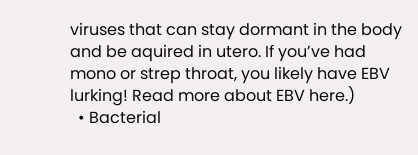viruses that can stay dormant in the body and be aquired in utero. If you’ve had mono or strep throat, you likely have EBV lurking! Read more about EBV here.)
  • Bacterial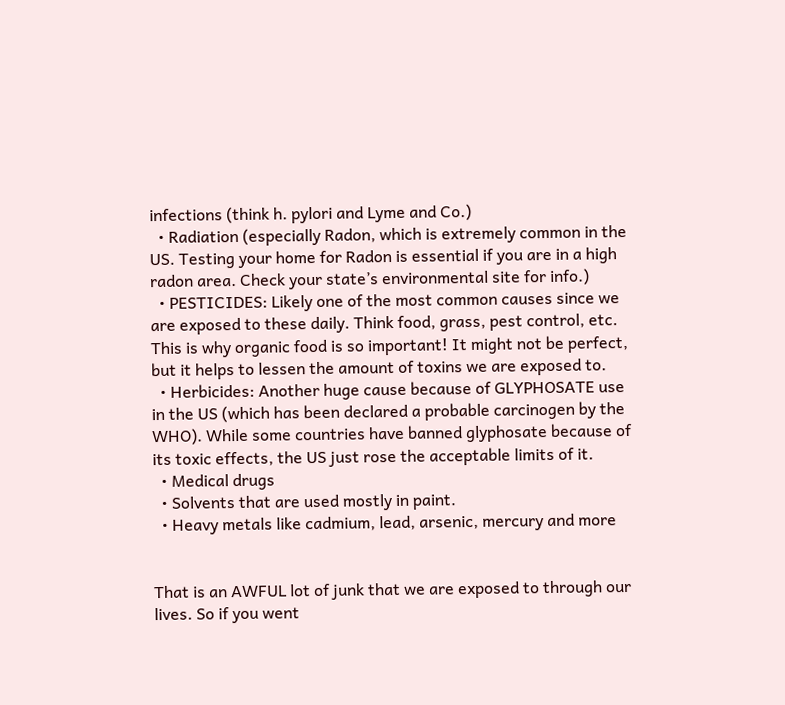infections (think h. pylori and Lyme and Co.)
  • Radiation (especially Radon, which is extremely common in the US. Testing your home for Radon is essential if you are in a high radon area. Check your state’s environmental site for info.)
  • PESTICIDES: Likely one of the most common causes since we are exposed to these daily. Think food, grass, pest control, etc. This is why organic food is so important! It might not be perfect, but it helps to lessen the amount of toxins we are exposed to.
  • Herbicides: Another huge cause because of GLYPHOSATE use in the US (which has been declared a probable carcinogen by the WHO). While some countries have banned glyphosate because of its toxic effects, the US just rose the acceptable limits of it.
  • Medical drugs
  • Solvents that are used mostly in paint.
  • Heavy metals like cadmium, lead, arsenic, mercury and more


That is an AWFUL lot of junk that we are exposed to through our lives. So if you went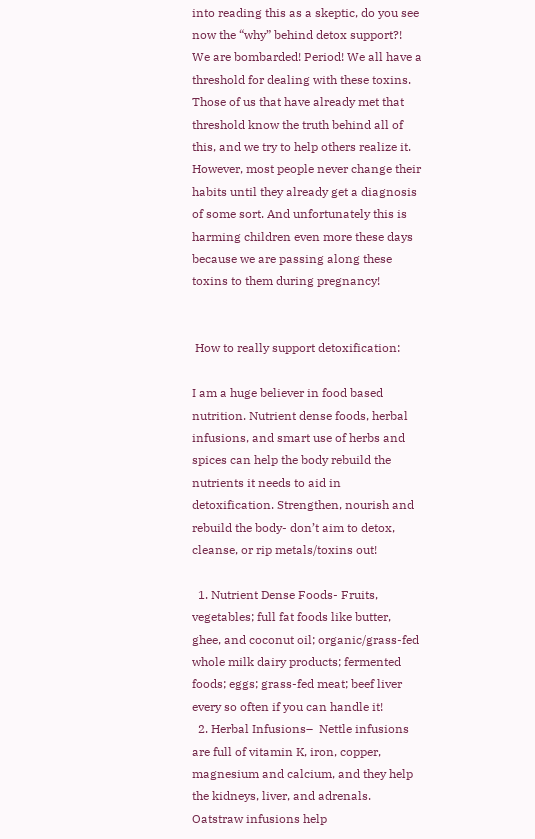into reading this as a skeptic, do you see now the “why” behind detox support?! We are bombarded! Period! We all have a threshold for dealing with these toxins. Those of us that have already met that threshold know the truth behind all of this, and we try to help others realize it. However, most people never change their habits until they already get a diagnosis of some sort. And unfortunately this is harming children even more these days because we are passing along these toxins to them during pregnancy!


 How to really support detoxification:

I am a huge believer in food based nutrition. Nutrient dense foods, herbal infusions, and smart use of herbs and spices can help the body rebuild the nutrients it needs to aid in detoxification. Strengthen, nourish and rebuild the body- don’t aim to detox, cleanse, or rip metals/toxins out!

  1. Nutrient Dense Foods- Fruits, vegetables; full fat foods like butter, ghee, and coconut oil; organic/grass-fed whole milk dairy products; fermented foods; eggs; grass-fed meat; beef liver every so often if you can handle it!
  2. Herbal Infusions–  Nettle infusions are full of vitamin K, iron, copper, magnesium and calcium, and they help the kidneys, liver, and adrenals. Oatstraw infusions help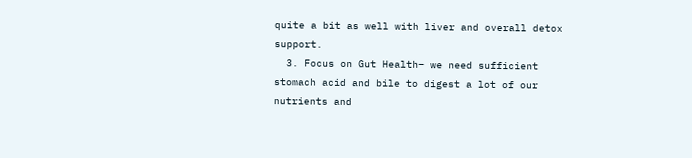quite a bit as well with liver and overall detox support.
  3. Focus on Gut Health– we need sufficient stomach acid and bile to digest a lot of our nutrients and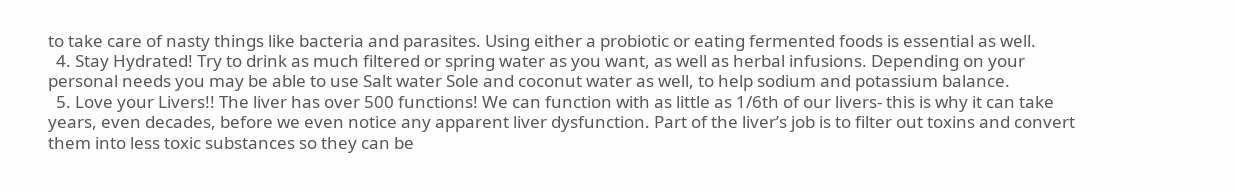to take care of nasty things like bacteria and parasites. Using either a probiotic or eating fermented foods is essential as well.
  4. Stay Hydrated! Try to drink as much filtered or spring water as you want, as well as herbal infusions. Depending on your personal needs you may be able to use Salt water Sole and coconut water as well, to help sodium and potassium balance.
  5. Love your Livers!! The liver has over 500 functions! We can function with as little as 1/6th of our livers- this is why it can take years, even decades, before we even notice any apparent liver dysfunction. Part of the liver’s job is to filter out toxins and convert them into less toxic substances so they can be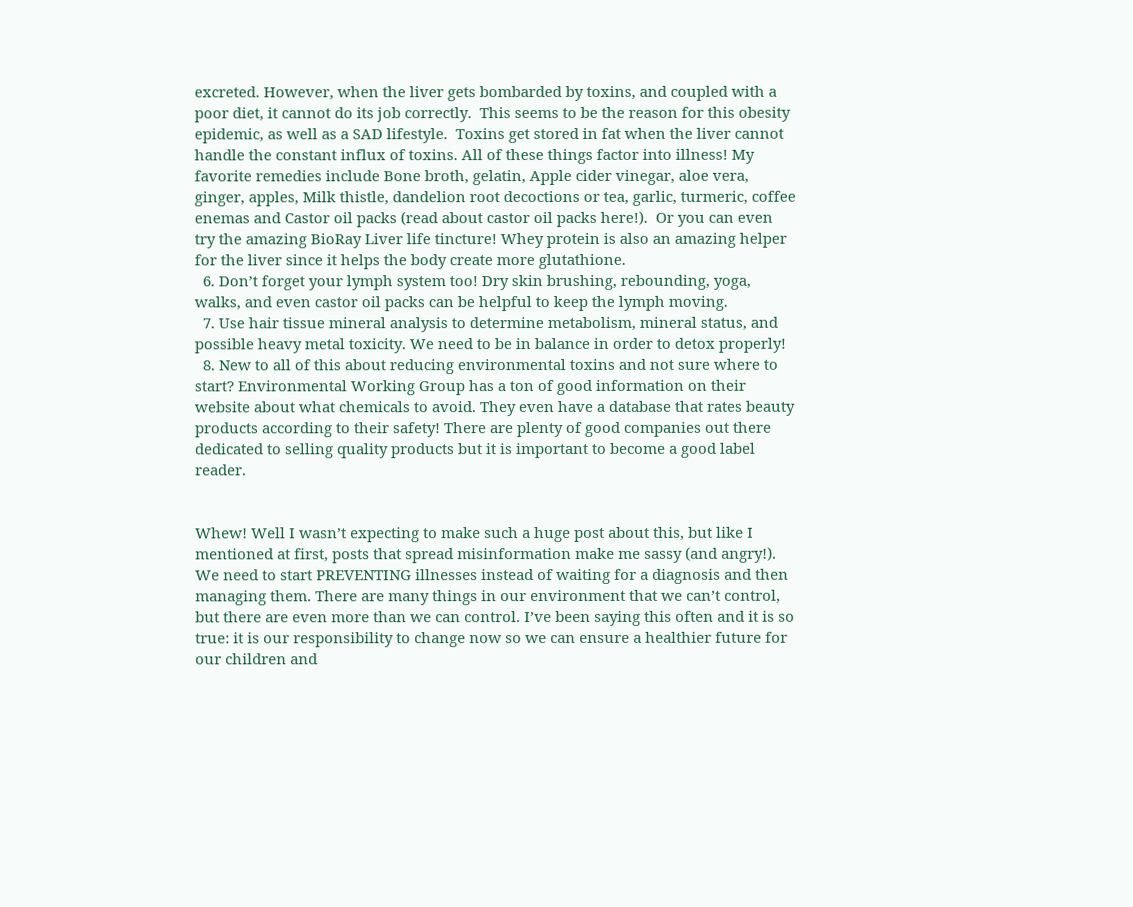excreted. However, when the liver gets bombarded by toxins, and coupled with a poor diet, it cannot do its job correctly.  This seems to be the reason for this obesity epidemic, as well as a SAD lifestyle.  Toxins get stored in fat when the liver cannot handle the constant influx of toxins. All of these things factor into illness! My favorite remedies include Bone broth, gelatin, Apple cider vinegar, aloe vera, ginger, apples, Milk thistle, dandelion root decoctions or tea, garlic, turmeric, coffee enemas and Castor oil packs (read about castor oil packs here!).  Or you can even try the amazing BioRay Liver life tincture! Whey protein is also an amazing helper for the liver since it helps the body create more glutathione.
  6. Don’t forget your lymph system too! Dry skin brushing, rebounding, yoga, walks, and even castor oil packs can be helpful to keep the lymph moving.
  7. Use hair tissue mineral analysis to determine metabolism, mineral status, and possible heavy metal toxicity. We need to be in balance in order to detox properly!
  8. New to all of this about reducing environmental toxins and not sure where to start? Environmental Working Group has a ton of good information on their website about what chemicals to avoid. They even have a database that rates beauty products according to their safety! There are plenty of good companies out there dedicated to selling quality products but it is important to become a good label reader.


Whew! Well I wasn’t expecting to make such a huge post about this, but like I mentioned at first, posts that spread misinformation make me sassy (and angry!). We need to start PREVENTING illnesses instead of waiting for a diagnosis and then managing them. There are many things in our environment that we can’t control, but there are even more than we can control. I’ve been saying this often and it is so true: it is our responsibility to change now so we can ensure a healthier future for our children and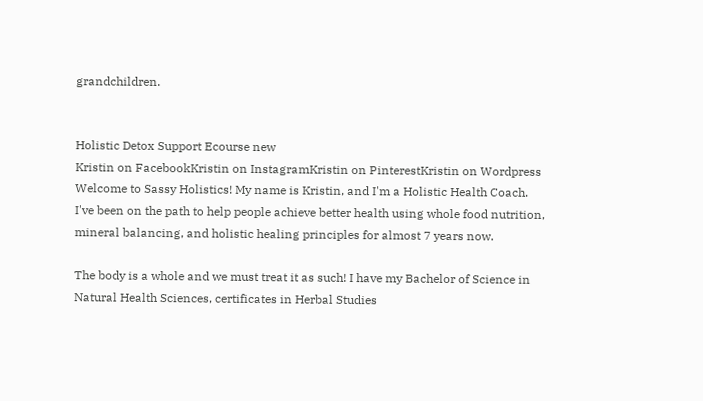grandchildren.


Holistic Detox Support Ecourse new
Kristin on FacebookKristin on InstagramKristin on PinterestKristin on Wordpress
Welcome to Sassy Holistics! My name is Kristin, and I'm a Holistic Health Coach. I've been on the path to help people achieve better health using whole food nutrition, mineral balancing, and holistic healing principles for almost 7 years now.

The body is a whole and we must treat it as such! I have my Bachelor of Science in Natural Health Sciences, certificates in Herbal Studies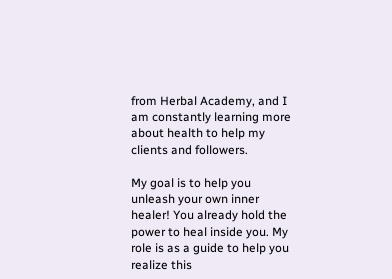from Herbal Academy, and I am constantly learning more about health to help my clients and followers.

My goal is to help you unleash your own inner healer! You already hold the power to heal inside you. My role is as a guide to help you realize this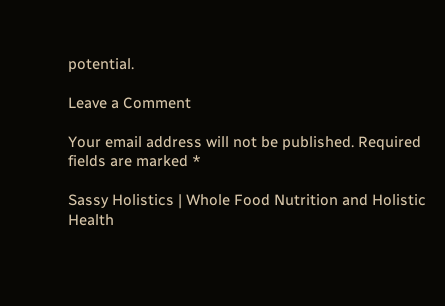potential.

Leave a Comment

Your email address will not be published. Required fields are marked *

Sassy Holistics | Whole Food Nutrition and Holistic Health